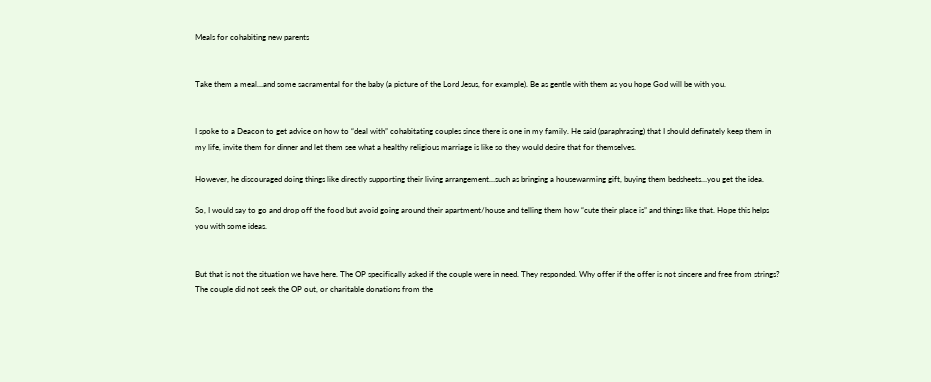Meals for cohabiting new parents


Take them a meal…and some sacramental for the baby (a picture of the Lord Jesus, for example). Be as gentle with them as you hope God will be with you.


I spoke to a Deacon to get advice on how to “deal with” cohabitating couples since there is one in my family. He said (paraphrasing) that I should definately keep them in my life, invite them for dinner and let them see what a healthy religious marriage is like so they would desire that for themselves.

However, he discouraged doing things like directly supporting their living arrangement…such as bringing a housewarming gift, buying them bedsheets…you get the idea.

So, I would say to go and drop off the food but avoid going around their apartment/house and telling them how “cute their place is” and things like that. Hope this helps you with some ideas.


But that is not the situation we have here. The OP specifically asked if the couple were in need. They responded. Why offer if the offer is not sincere and free from strings? The couple did not seek the OP out, or charitable donations from the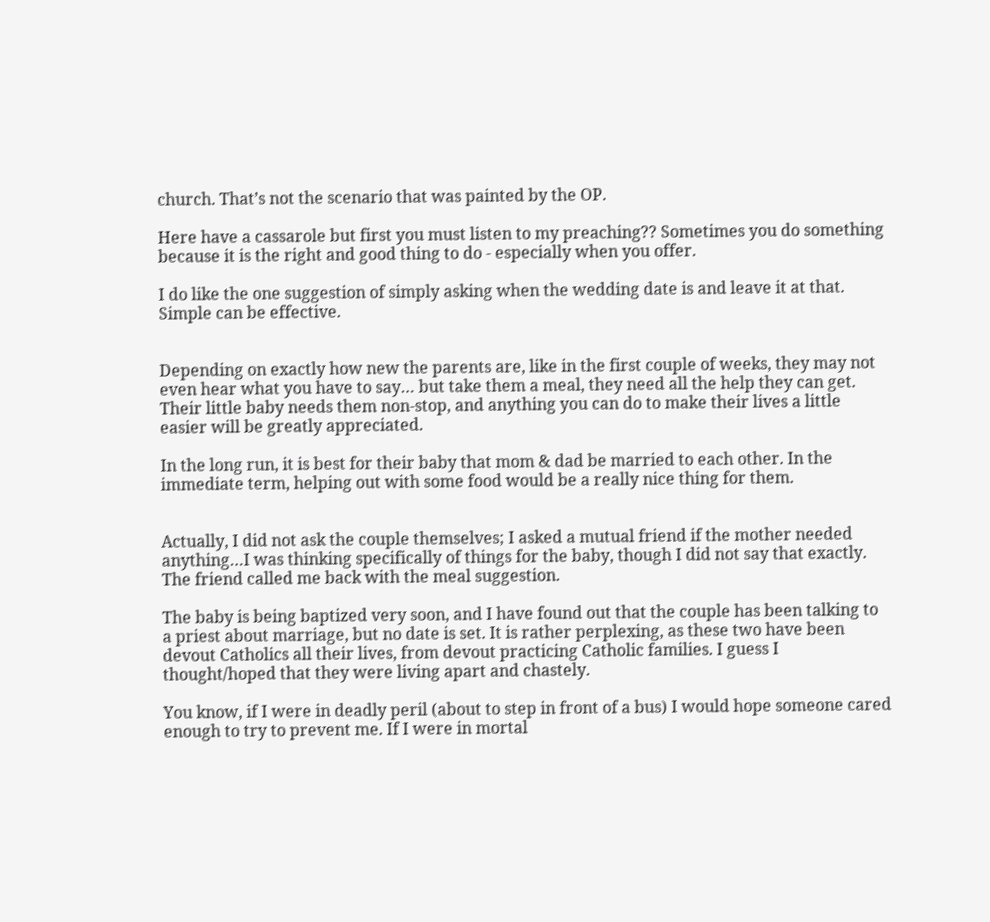church. That’s not the scenario that was painted by the OP.

Here have a cassarole but first you must listen to my preaching?? Sometimes you do something because it is the right and good thing to do - especially when you offer.

I do like the one suggestion of simply asking when the wedding date is and leave it at that. Simple can be effective.


Depending on exactly how new the parents are, like in the first couple of weeks, they may not even hear what you have to say… but take them a meal, they need all the help they can get. Their little baby needs them non-stop, and anything you can do to make their lives a little easier will be greatly appreciated.

In the long run, it is best for their baby that mom & dad be married to each other. In the immediate term, helping out with some food would be a really nice thing for them.


Actually, I did not ask the couple themselves; I asked a mutual friend if the mother needed anything…I was thinking specifically of things for the baby, though I did not say that exactly. The friend called me back with the meal suggestion.

The baby is being baptized very soon, and I have found out that the couple has been talking to a priest about marriage, but no date is set. It is rather perplexing, as these two have been devout Catholics all their lives, from devout practicing Catholic families. I guess I thought/hoped that they were living apart and chastely.

You know, if I were in deadly peril (about to step in front of a bus) I would hope someone cared enough to try to prevent me. If I were in mortal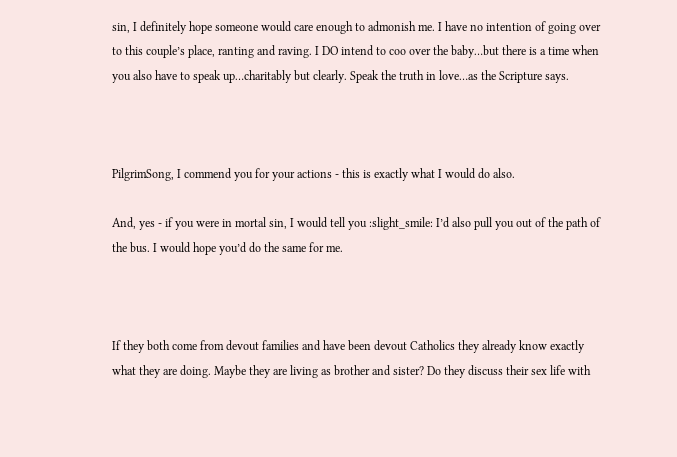sin, I definitely hope someone would care enough to admonish me. I have no intention of going over to this couple’s place, ranting and raving. I DO intend to coo over the baby…but there is a time when you also have to speak up…charitably but clearly. Speak the truth in love…as the Scripture says.



PilgrimSong, I commend you for your actions - this is exactly what I would do also.

And, yes - if you were in mortal sin, I would tell you :slight_smile: I’d also pull you out of the path of the bus. I would hope you’d do the same for me.



If they both come from devout families and have been devout Catholics they already know exactly what they are doing. Maybe they are living as brother and sister? Do they discuss their sex life with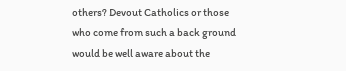others? Devout Catholics or those who come from such a back ground would be well aware about the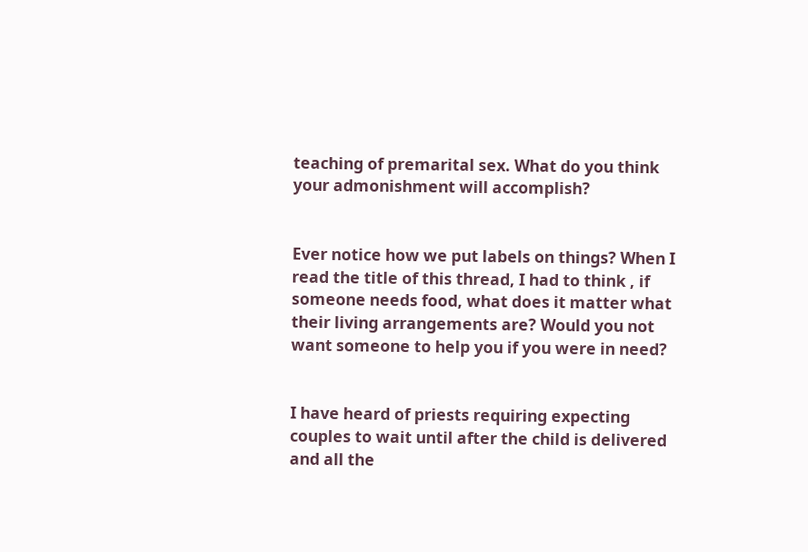teaching of premarital sex. What do you think your admonishment will accomplish?


Ever notice how we put labels on things? When I read the title of this thread, I had to think , if someone needs food, what does it matter what their living arrangements are? Would you not want someone to help you if you were in need?


I have heard of priests requiring expecting couples to wait until after the child is delivered and all the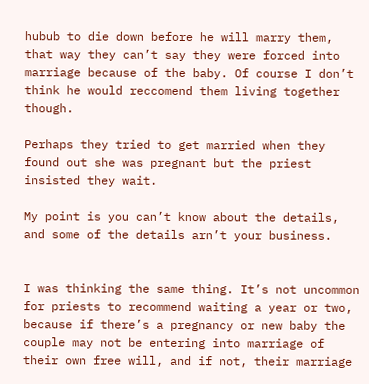hubub to die down before he will marry them, that way they can’t say they were forced into marriage because of the baby. Of course I don’t think he would reccomend them living together though.

Perhaps they tried to get married when they found out she was pregnant but the priest insisted they wait.

My point is you can’t know about the details, and some of the details arn’t your business.


I was thinking the same thing. It’s not uncommon for priests to recommend waiting a year or two, because if there’s a pregnancy or new baby the couple may not be entering into marriage of their own free will, and if not, their marriage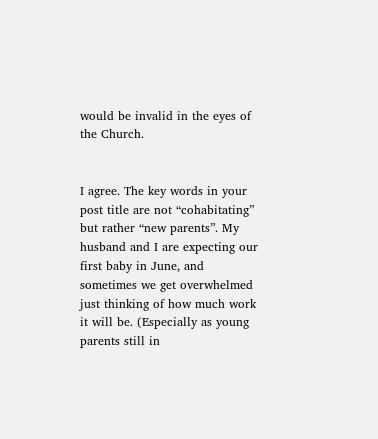would be invalid in the eyes of the Church.


I agree. The key words in your post title are not “cohabitating” but rather “new parents”. My husband and I are expecting our first baby in June, and sometimes we get overwhelmed just thinking of how much work it will be. (Especially as young parents still in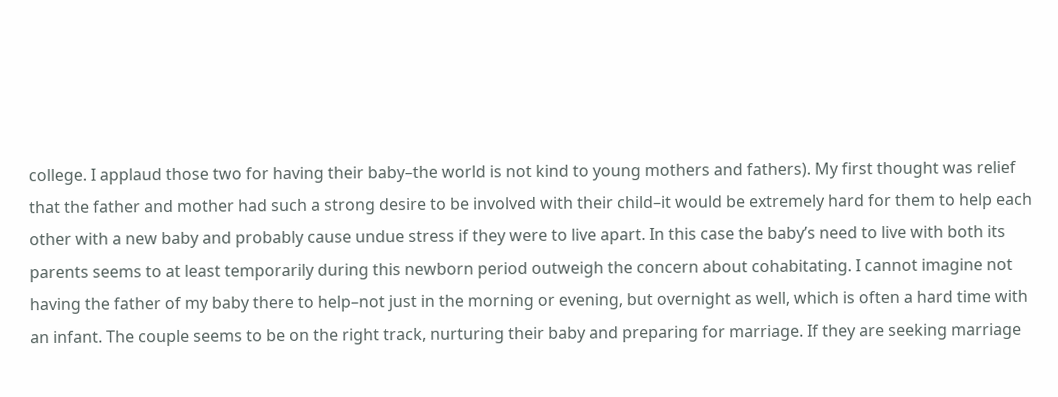college. I applaud those two for having their baby–the world is not kind to young mothers and fathers). My first thought was relief that the father and mother had such a strong desire to be involved with their child–it would be extremely hard for them to help each other with a new baby and probably cause undue stress if they were to live apart. In this case the baby’s need to live with both its parents seems to at least temporarily during this newborn period outweigh the concern about cohabitating. I cannot imagine not having the father of my baby there to help–not just in the morning or evening, but overnight as well, which is often a hard time with an infant. The couple seems to be on the right track, nurturing their baby and preparing for marriage. If they are seeking marriage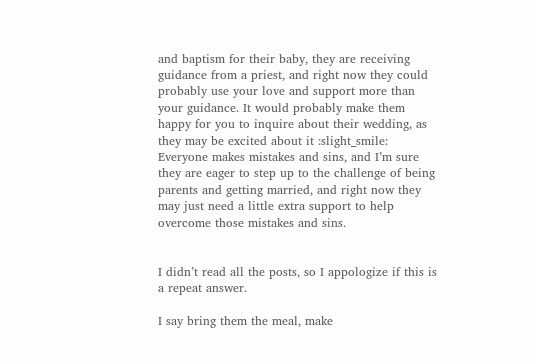and baptism for their baby, they are receiving guidance from a priest, and right now they could probably use your love and support more than your guidance. It would probably make them happy for you to inquire about their wedding, as they may be excited about it :slight_smile: Everyone makes mistakes and sins, and I’m sure they are eager to step up to the challenge of being parents and getting married, and right now they may just need a little extra support to help overcome those mistakes and sins.


I didn’t read all the posts, so I appologize if this is a repeat answer.

I say bring them the meal, make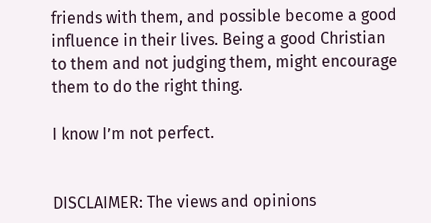friends with them, and possible become a good influence in their lives. Being a good Christian to them and not judging them, might encourage them to do the right thing.

I know I’m not perfect.


DISCLAIMER: The views and opinions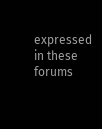expressed in these forums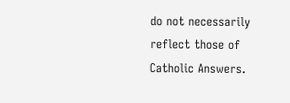do not necessarily reflect those of Catholic Answers.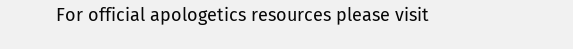For official apologetics resources please visit